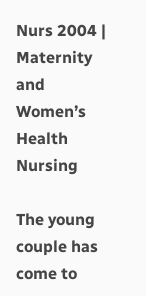Nurs 2004 | Maternity and Women’s Health Nursing

The young couple has come to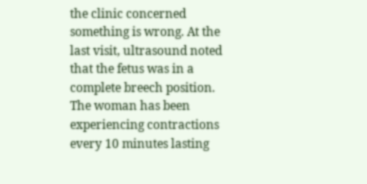the clinic concerned something is wrong. At the last visit, ultrasound noted that the fetus was in a complete breech position. The woman has been experiencing contractions every 10 minutes lasting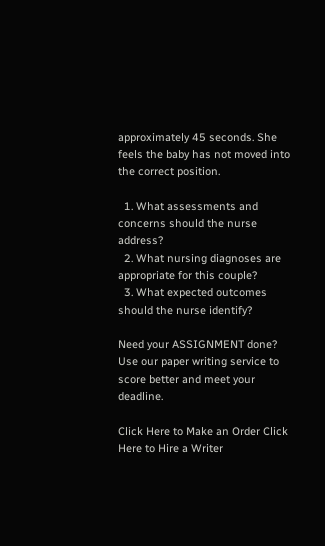approximately 45 seconds. She feels the baby has not moved into the correct position.

  1. What assessments and concerns should the nurse address?
  2. What nursing diagnoses are appropriate for this couple?
  3. What expected outcomes should the nurse identify?

Need your ASSIGNMENT done? Use our paper writing service to score better and meet your deadline.

Click Here to Make an Order Click Here to Hire a Writer